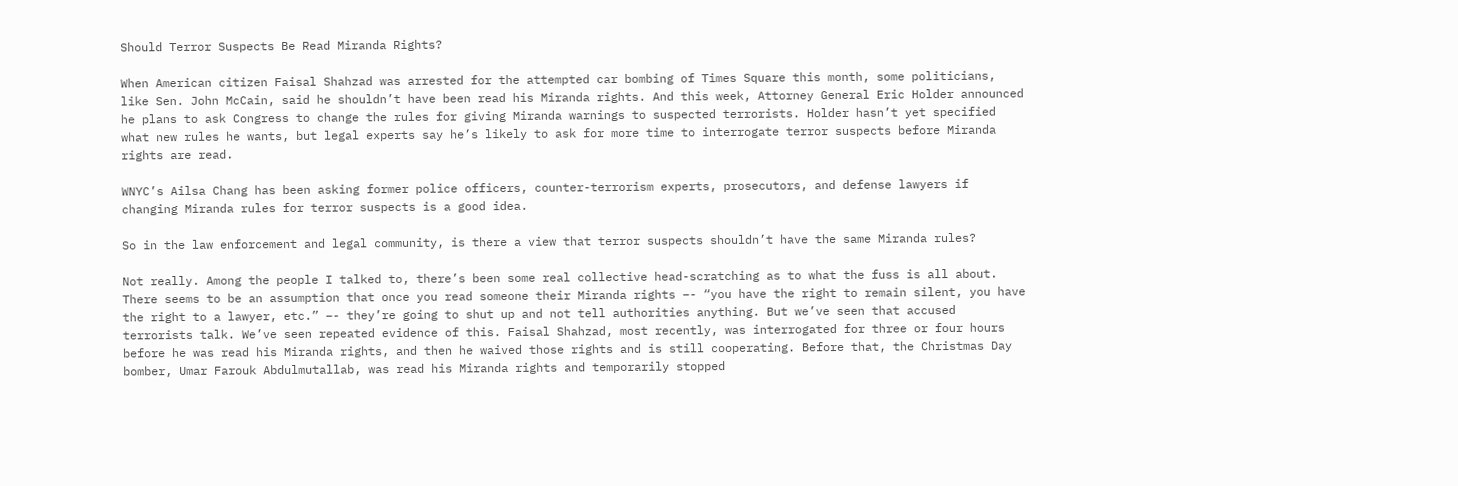Should Terror Suspects Be Read Miranda Rights?

When American citizen Faisal Shahzad was arrested for the attempted car bombing of Times Square this month, some politicians, like Sen. John McCain, said he shouldn’t have been read his Miranda rights. And this week, Attorney General Eric Holder announced he plans to ask Congress to change the rules for giving Miranda warnings to suspected terrorists. Holder hasn’t yet specified what new rules he wants, but legal experts say he’s likely to ask for more time to interrogate terror suspects before Miranda rights are read.

WNYC’s Ailsa Chang has been asking former police officers, counter-terrorism experts, prosecutors, and defense lawyers if changing Miranda rules for terror suspects is a good idea.

So in the law enforcement and legal community, is there a view that terror suspects shouldn’t have the same Miranda rules?

Not really. Among the people I talked to, there’s been some real collective head-scratching as to what the fuss is all about. There seems to be an assumption that once you read someone their Miranda rights –- “you have the right to remain silent, you have the right to a lawyer, etc.” –- they’re going to shut up and not tell authorities anything. But we’ve seen that accused terrorists talk. We’ve seen repeated evidence of this. Faisal Shahzad, most recently, was interrogated for three or four hours before he was read his Miranda rights, and then he waived those rights and is still cooperating. Before that, the Christmas Day bomber, Umar Farouk Abdulmutallab, was read his Miranda rights and temporarily stopped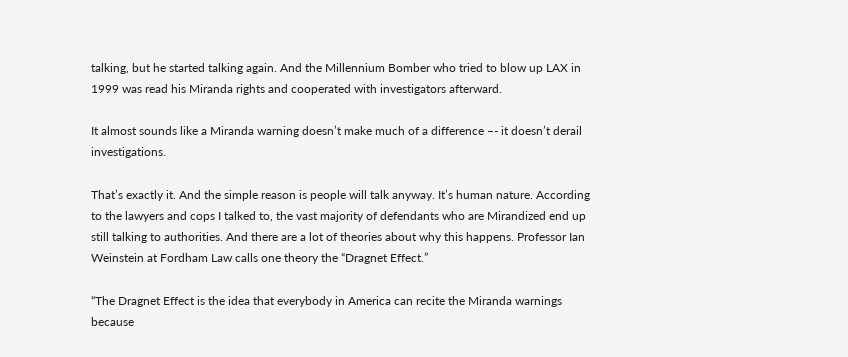talking, but he started talking again. And the Millennium Bomber who tried to blow up LAX in 1999 was read his Miranda rights and cooperated with investigators afterward.

It almost sounds like a Miranda warning doesn’t make much of a difference –- it doesn’t derail investigations.

That’s exactly it. And the simple reason is people will talk anyway. It’s human nature. According to the lawyers and cops I talked to, the vast majority of defendants who are Mirandized end up still talking to authorities. And there are a lot of theories about why this happens. Professor Ian Weinstein at Fordham Law calls one theory the “Dragnet Effect.”

“The Dragnet Effect is the idea that everybody in America can recite the Miranda warnings because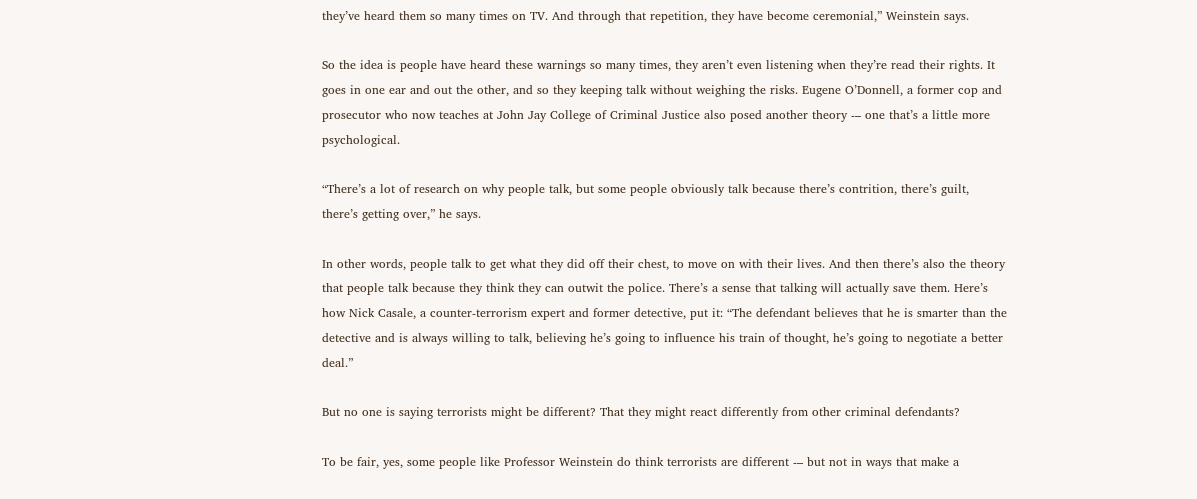they’ve heard them so many times on TV. And through that repetition, they have become ceremonial,” Weinstein says.

So the idea is people have heard these warnings so many times, they aren’t even listening when they’re read their rights. It goes in one ear and out the other, and so they keeping talk without weighing the risks. Eugene O’Donnell, a former cop and prosecutor who now teaches at John Jay College of Criminal Justice also posed another theory -– one that’s a little more psychological.

“There’s a lot of research on why people talk, but some people obviously talk because there’s contrition, there’s guilt, there’s getting over,” he says.

In other words, people talk to get what they did off their chest, to move on with their lives. And then there’s also the theory that people talk because they think they can outwit the police. There’s a sense that talking will actually save them. Here’s how Nick Casale, a counter-terrorism expert and former detective, put it: “The defendant believes that he is smarter than the detective and is always willing to talk, believing he’s going to influence his train of thought, he’s going to negotiate a better deal.”

But no one is saying terrorists might be different? That they might react differently from other criminal defendants?

To be fair, yes, some people like Professor Weinstein do think terrorists are different -– but not in ways that make a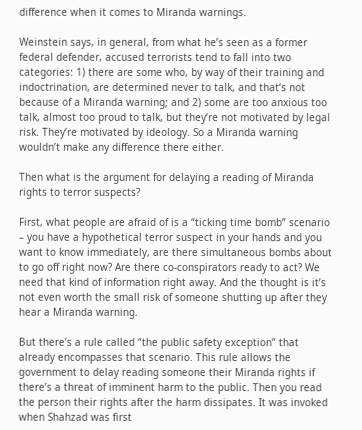difference when it comes to Miranda warnings.

Weinstein says, in general, from what he’s seen as a former federal defender, accused terrorists tend to fall into two categories: 1) there are some who, by way of their training and indoctrination, are determined never to talk, and that’s not because of a Miranda warning; and 2) some are too anxious too talk, almost too proud to talk, but they’re not motivated by legal risk. They’re motivated by ideology. So a Miranda warning wouldn’t make any difference there either.

Then what is the argument for delaying a reading of Miranda rights to terror suspects?

First, what people are afraid of is a “ticking time bomb” scenario – you have a hypothetical terror suspect in your hands and you want to know immediately, are there simultaneous bombs about to go off right now? Are there co-conspirators ready to act? We need that kind of information right away. And the thought is it’s not even worth the small risk of someone shutting up after they hear a Miranda warning.

But there’s a rule called “the public safety exception” that already encompasses that scenario. This rule allows the government to delay reading someone their Miranda rights if there’s a threat of imminent harm to the public. Then you read the person their rights after the harm dissipates. It was invoked when Shahzad was first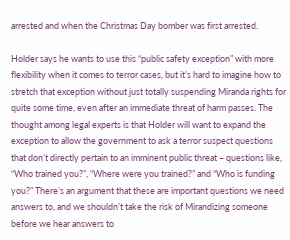arrested and when the Christmas Day bomber was first arrested.

Holder says he wants to use this “public safety exception” with more flexibility when it comes to terror cases, but it’s hard to imagine how to stretch that exception without just totally suspending Miranda rights for quite some time, even after an immediate threat of harm passes. The thought among legal experts is that Holder will want to expand the exception to allow the government to ask a terror suspect questions that don’t directly pertain to an imminent public threat – questions like, “Who trained you?”, “Where were you trained?” and “Who is funding you?” There’s an argument that these are important questions we need answers to, and we shouldn’t take the risk of Mirandizing someone before we hear answers to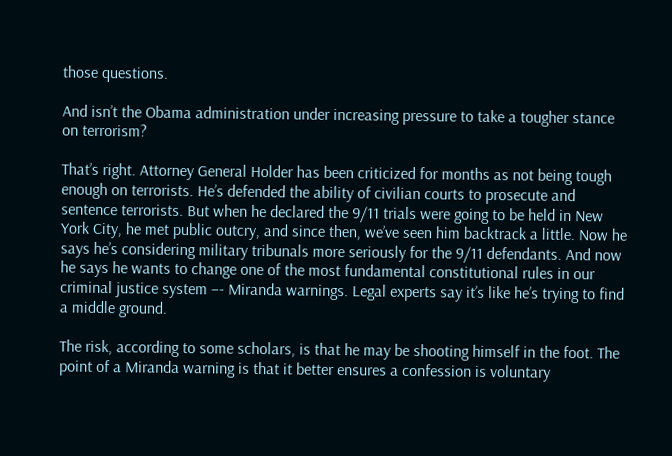those questions.

And isn’t the Obama administration under increasing pressure to take a tougher stance on terrorism?

That’s right. Attorney General Holder has been criticized for months as not being tough enough on terrorists. He’s defended the ability of civilian courts to prosecute and sentence terrorists. But when he declared the 9/11 trials were going to be held in New York City, he met public outcry, and since then, we’ve seen him backtrack a little. Now he says he’s considering military tribunals more seriously for the 9/11 defendants. And now he says he wants to change one of the most fundamental constitutional rules in our criminal justice system –- Miranda warnings. Legal experts say it’s like he’s trying to find a middle ground.

The risk, according to some scholars, is that he may be shooting himself in the foot. The point of a Miranda warning is that it better ensures a confession is voluntary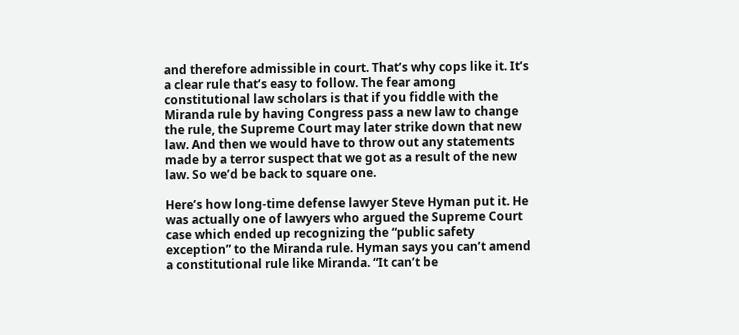and therefore admissible in court. That’s why cops like it. It’s a clear rule that’s easy to follow. The fear among constitutional law scholars is that if you fiddle with the Miranda rule by having Congress pass a new law to change the rule, the Supreme Court may later strike down that new law. And then we would have to throw out any statements made by a terror suspect that we got as a result of the new law. So we’d be back to square one.

Here’s how long-time defense lawyer Steve Hyman put it. He was actually one of lawyers who argued the Supreme Court case which ended up recognizing the “public safety exception” to the Miranda rule. Hyman says you can’t amend a constitutional rule like Miranda. “It can’t be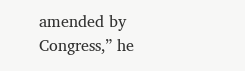amended by Congress,” he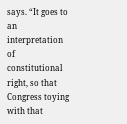says. “It goes to an interpretation of constitutional right, so that Congress toying with that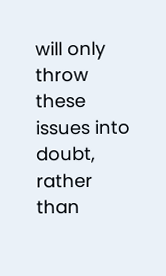will only throw these issues into doubt, rather than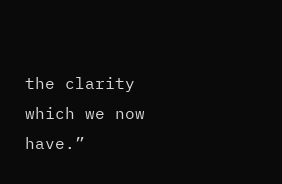the clarity which we now have.”